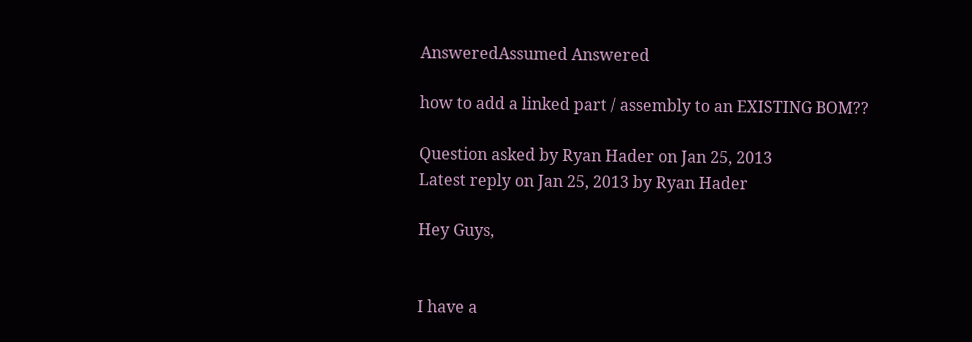AnsweredAssumed Answered

how to add a linked part / assembly to an EXISTING BOM??

Question asked by Ryan Hader on Jan 25, 2013
Latest reply on Jan 25, 2013 by Ryan Hader

Hey Guys,


I have a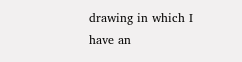drawing in which I have an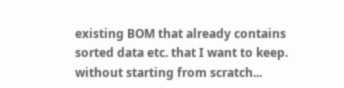existing BOM that already contains sorted data etc. that I want to keep. without starting from scratch...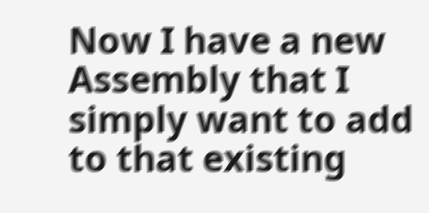Now I have a new Assembly that I simply want to add to that existing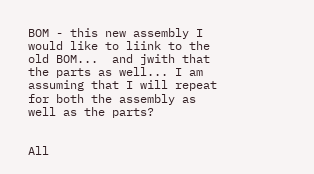BOM - this new assembly I would like to liink to the old BOM...  and jwith that the parts as well... I am assuming that I will repeat for both the assembly as well as the parts?


All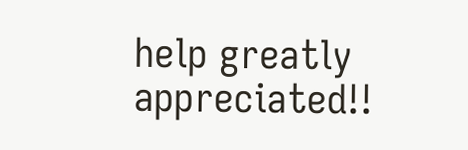help greatly appreciated!!